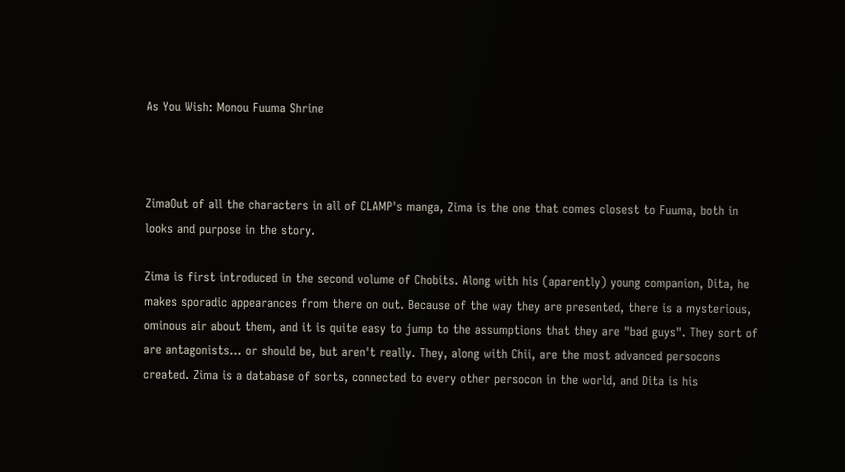As You Wish: Monou Fuuma Shrine



ZimaOut of all the characters in all of CLAMP's manga, Zima is the one that comes closest to Fuuma, both in looks and purpose in the story.

Zima is first introduced in the second volume of Chobits. Along with his (aparently) young companion, Dita, he makes sporadic appearances from there on out. Because of the way they are presented, there is a mysterious, ominous air about them, and it is quite easy to jump to the assumptions that they are "bad guys". They sort of are antagonists... or should be, but aren't really. They, along with Chii, are the most advanced persocons created. Zima is a database of sorts, connected to every other persocon in the world, and Dita is his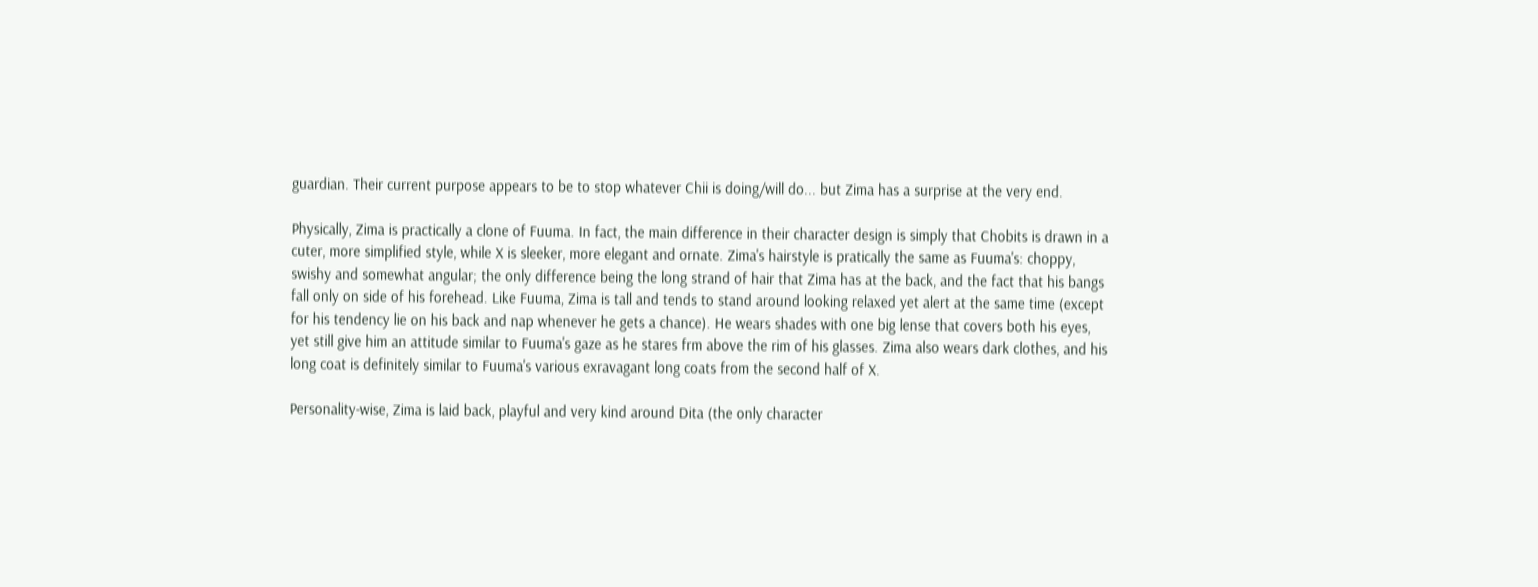guardian. Their current purpose appears to be to stop whatever Chii is doing/will do... but Zima has a surprise at the very end.

Physically, Zima is practically a clone of Fuuma. In fact, the main difference in their character design is simply that Chobits is drawn in a cuter, more simplified style, while X is sleeker, more elegant and ornate. Zima's hairstyle is pratically the same as Fuuma's: choppy, swishy and somewhat angular; the only difference being the long strand of hair that Zima has at the back, and the fact that his bangs fall only on side of his forehead. Like Fuuma, Zima is tall and tends to stand around looking relaxed yet alert at the same time (except for his tendency lie on his back and nap whenever he gets a chance). He wears shades with one big lense that covers both his eyes, yet still give him an attitude similar to Fuuma's gaze as he stares frm above the rim of his glasses. Zima also wears dark clothes, and his long coat is definitely similar to Fuuma's various exravagant long coats from the second half of X.

Personality-wise, Zima is laid back, playful and very kind around Dita (the only character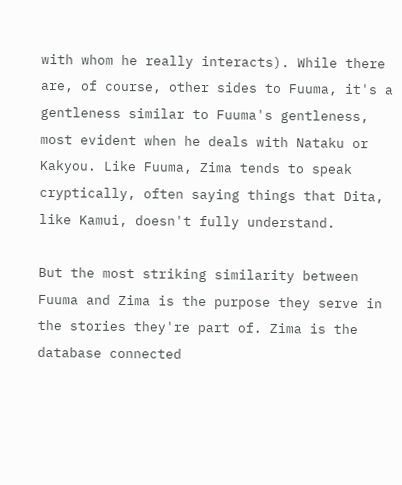with whom he really interacts). While there are, of course, other sides to Fuuma, it's a gentleness similar to Fuuma's gentleness, most evident when he deals with Nataku or Kakyou. Like Fuuma, Zima tends to speak cryptically, often saying things that Dita, like Kamui, doesn't fully understand.

But the most striking similarity between Fuuma and Zima is the purpose they serve in the stories they're part of. Zima is the database connected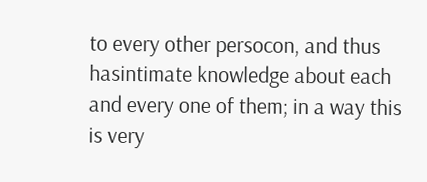to every other persocon, and thus hasintimate knowledge about each and every one of them; in a way this is very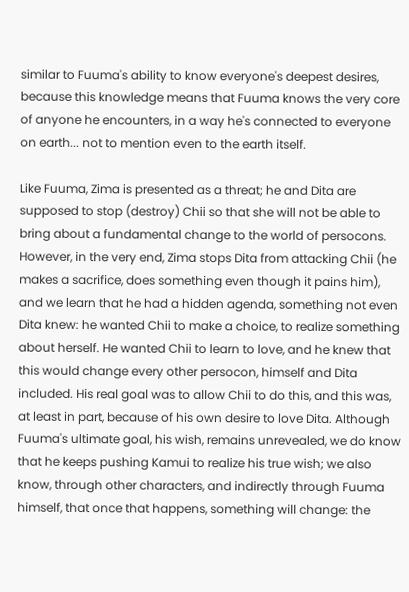similar to Fuuma's ability to know everyone's deepest desires, because this knowledge means that Fuuma knows the very core of anyone he encounters, in a way he's connected to everyone on earth... not to mention even to the earth itself.

Like Fuuma, Zima is presented as a threat; he and Dita are supposed to stop (destroy) Chii so that she will not be able to bring about a fundamental change to the world of persocons. However, in the very end, Zima stops Dita from attacking Chii (he makes a sacrifice, does something even though it pains him), and we learn that he had a hidden agenda, something not even Dita knew: he wanted Chii to make a choice, to realize something about herself. He wanted Chii to learn to love, and he knew that this would change every other persocon, himself and Dita included. His real goal was to allow Chii to do this, and this was, at least in part, because of his own desire to love Dita. Although Fuuma's ultimate goal, his wish, remains unrevealed, we do know that he keeps pushing Kamui to realize his true wish; we also know, through other characters, and indirectly through Fuuma himself, that once that happens, something will change: the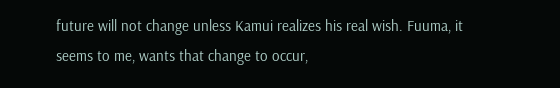future will not change unless Kamui realizes his real wish. Fuuma, it seems to me, wants that change to occur,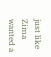just like Zima wanted a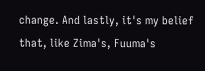change. And lastly, it's my belief that, like Zima's, Fuuma's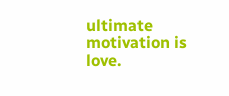ultimate motivation is love.